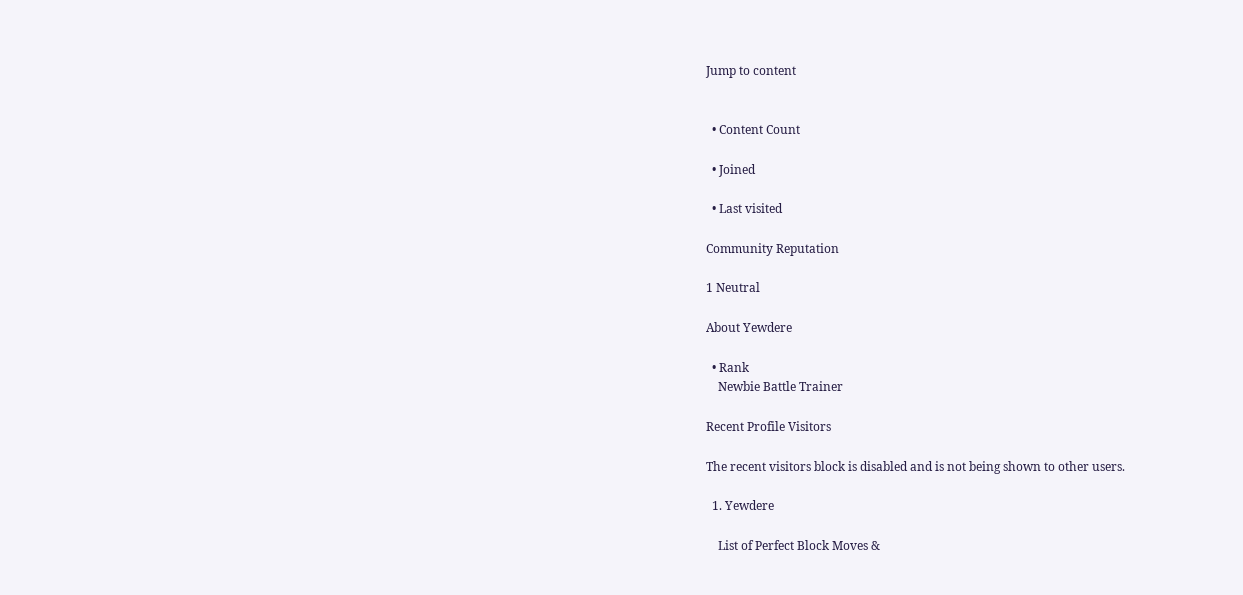Jump to content


  • Content Count

  • Joined

  • Last visited

Community Reputation

1 Neutral

About Yewdere

  • Rank
    Newbie Battle Trainer

Recent Profile Visitors

The recent visitors block is disabled and is not being shown to other users.

  1. Yewdere

    List of Perfect Block Moves &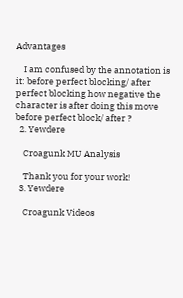Advantages

    I am confused by the annotation is it: before perfect blocking/ after perfect blocking how negative the character is after doing this move before perfect block/ after ?
  2. Yewdere

    Croagunk MU Analysis

    Thank you for your work!
  3. Yewdere

    Croagunk Videos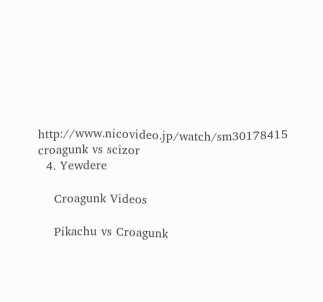http://www.nicovideo.jp/watch/sm30178415 croagunk vs scizor
  4. Yewdere

    Croagunk Videos

    Pikachu vs Croagunk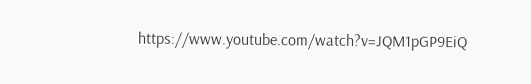https://www.youtube.com/watch?v=JQM1pGP9EiQ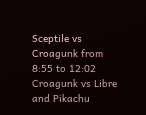Sceptile vs Croagunk from 8:55 to 12:02 Croagunk vs Libre and Pikachu